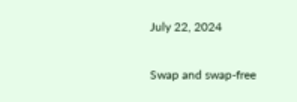July 22, 2024

Swap and swap-free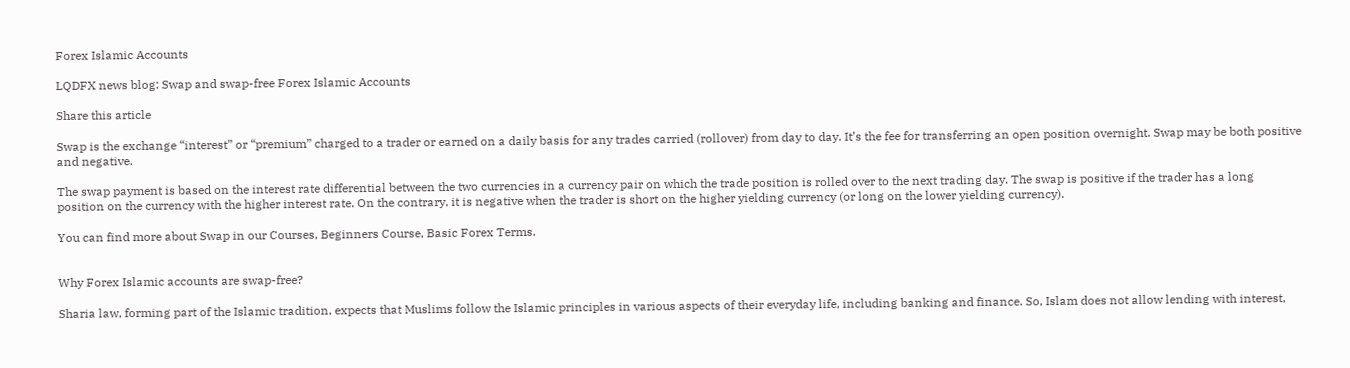Forex Islamic Accounts

LQDFX news blog: Swap and swap-free Forex Islamic Accounts

Share this article

Swap is the exchange “interest” or “premium” charged to a trader or earned on a daily basis for any trades carried (rollover) from day to day. It’s the fee for transferring an open position overnight. Swap may be both positive and negative.

The swap payment is based on the interest rate differential between the two currencies in a currency pair on which the trade position is rolled over to the next trading day. The swap is positive if the trader has a long position on the currency with the higher interest rate. On the contrary, it is negative when the trader is short on the higher yielding currency (or long on the lower yielding currency).

You can find more about Swap in our Courses, Beginners Course, Basic Forex Terms.


Why Forex Islamic accounts are swap-free?

Sharia law, forming part of the Islamic tradition, expects that Muslims follow the Islamic principles in various aspects of their everyday life, including banking and finance. So, Islam does not allow lending with interest,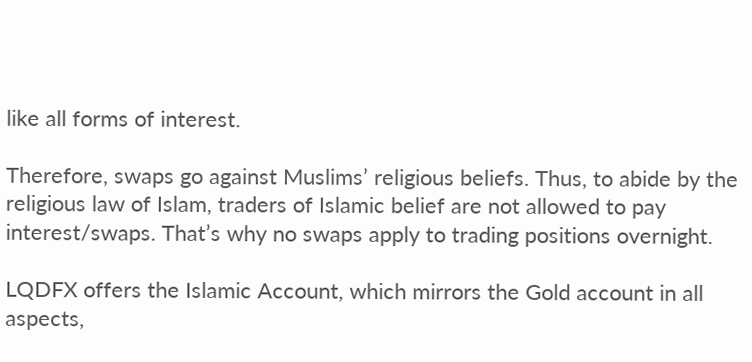like all forms of interest.

Therefore, swaps go against Muslims’ religious beliefs. Thus, to abide by the religious law of Islam, traders of Islamic belief are not allowed to pay interest/swaps. That’s why no swaps apply to trading positions overnight.

LQDFX offers the Islamic Account, which mirrors the Gold account in all aspects,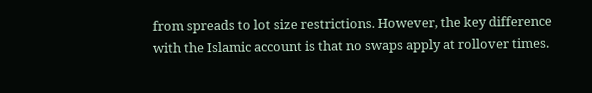from spreads to lot size restrictions. However, the key difference with the Islamic account is that no swaps apply at rollover times.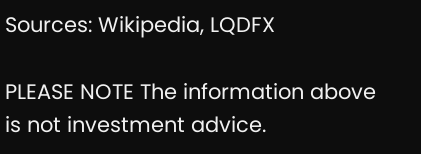Sources: Wikipedia, LQDFX

PLEASE NOTE The information above is not investment advice.